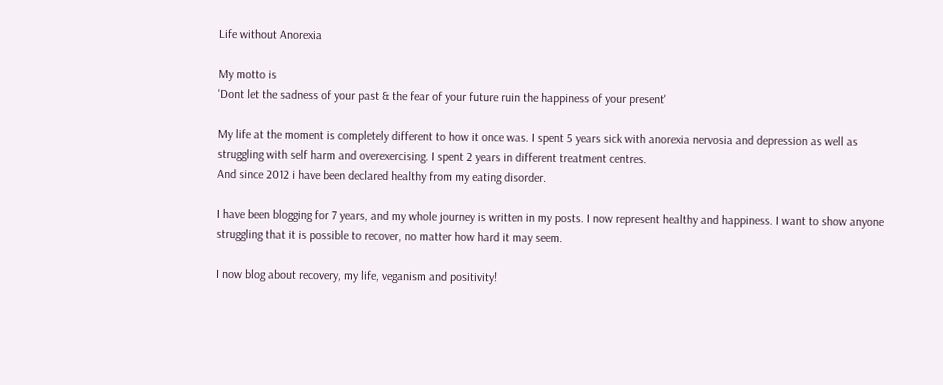Life without Anorexia

My motto is
'Dont let the sadness of your past & the fear of your future ruin the happiness of your present'

My life at the moment is completely different to how it once was. I spent 5 years sick with anorexia nervosia and depression as well as struggling with self harm and overexercising. I spent 2 years in different treatment centres.
And since 2012 i have been declared healthy from my eating disorder.

I have been blogging for 7 years, and my whole journey is written in my posts. I now represent healthy and happiness. I want to show anyone struggling that it is possible to recover, no matter how hard it may seem.

I now blog about recovery, my life, veganism and positivity!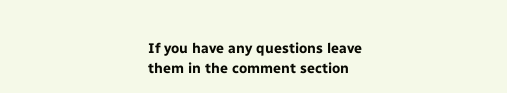If you have any questions leave them in the comment section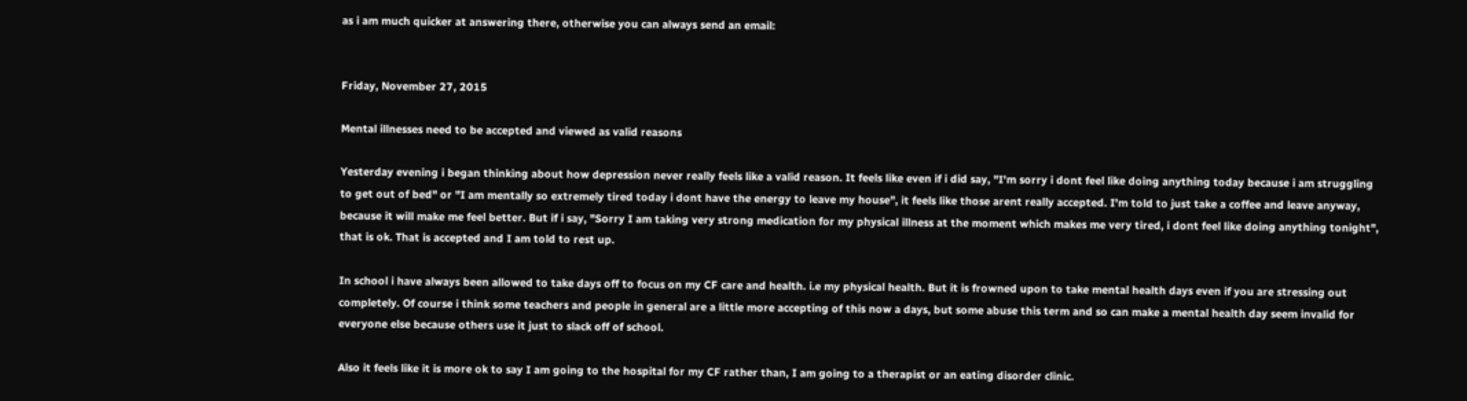as i am much quicker at answering there, otherwise you can always send an email:


Friday, November 27, 2015

Mental illnesses need to be accepted and viewed as valid reasons

Yesterday evening i began thinking about how depression never really feels like a valid reason. It feels like even if i did say, "I'm sorry i dont feel like doing anything today because i am struggling to get out of bed" or "I am mentally so extremely tired today i dont have the energy to leave my house", it feels like those arent really accepted. I'm told to just take a coffee and leave anyway, because it will make me feel better. But if i say, "Sorry I am taking very strong medication for my physical illness at the moment which makes me very tired, i dont feel like doing anything tonight", that is ok. That is accepted and I am told to rest up.

In school i have always been allowed to take days off to focus on my CF care and health. i.e my physical health. But it is frowned upon to take mental health days even if you are stressing out completely. Of course i think some teachers and people in general are a little more accepting of this now a days, but some abuse this term and so can make a mental health day seem invalid for everyone else because others use it just to slack off of school.

Also it feels like it is more ok to say I am going to the hospital for my CF rather than, I am going to a therapist or an eating disorder clinic.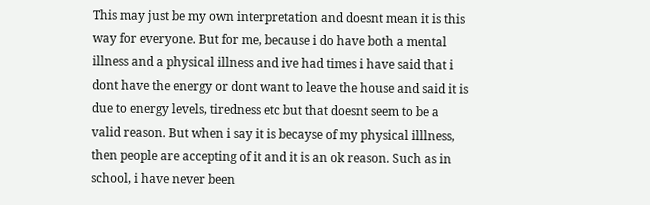This may just be my own interpretation and doesnt mean it is this way for everyone. But for me, because i do have both a mental illness and a physical illness and ive had times i have said that i dont have the energy or dont want to leave the house and said it is due to energy levels, tiredness etc but that doesnt seem to be a valid reason. But when i say it is becayse of my physical illlness, then people are accepting of it and it is an ok reason. Such as in school, i have never been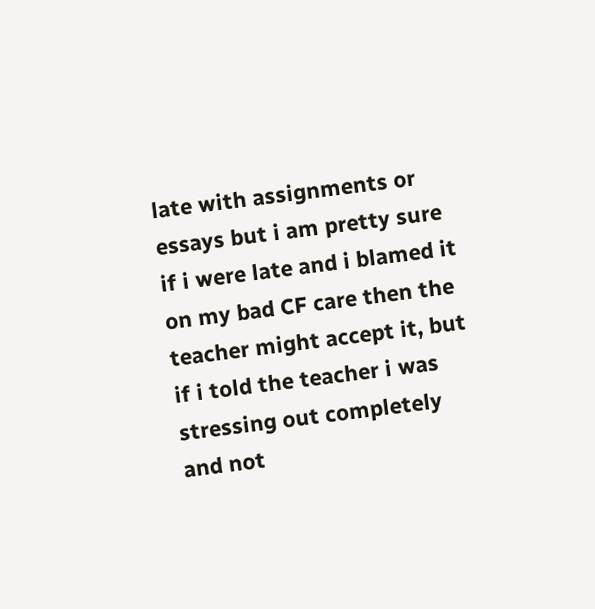late with assignments or essays but i am pretty sure if i were late and i blamed it on my bad CF care then the teacher might accept it, but if i told the teacher i was stressing out completely and not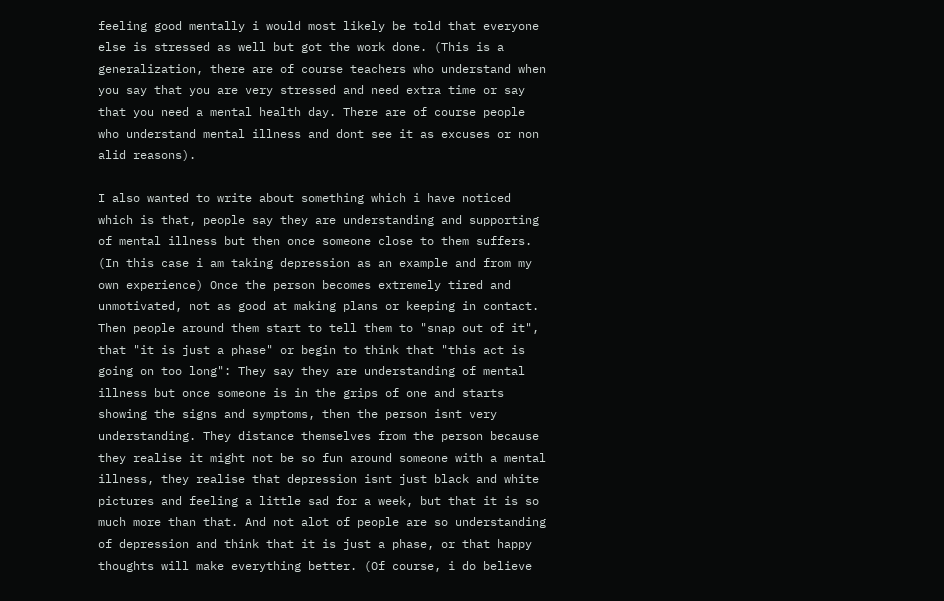feeling good mentally i would most likely be told that everyone else is stressed as well but got the work done. (This is a generalization, there are of course teachers who understand when you say that you are very stressed and need extra time or say that you need a mental health day. There are of course people who understand mental illness and dont see it as excuses or non alid reasons).

I also wanted to write about something which i have noticed which is that, people say they are understanding and supporting of mental illness but then once someone close to them suffers. (In this case i am taking depression as an example and from my own experience) Once the person becomes extremely tired and unmotivated, not as good at making plans or keeping in contact. Then people around them start to tell them to "snap out of it", that "it is just a phase" or begin to think that "this act is going on too long": They say they are understanding of mental illness but once someone is in the grips of one and starts showing the signs and symptoms, then the person isnt very understanding. They distance themselves from the person because they realise it might not be so fun around someone with a mental illness, they realise that depression isnt just black and white pictures and feeling a little sad for a week, but that it is so much more than that. And not alot of people are so understanding of depression and think that it is just a phase, or that happy thoughts will make everything better. (Of course, i do believe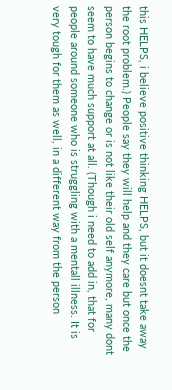this HELPS, i believe positive thinking HELPS, but it doesnt take away the root problem.) People say they will help and they care but once the person begins to change or is not like their old self anymore, many dont seem to have much support at all. (Though i need to add in, that for people around someone who is struggling with a mentall illness. It is very tough for them as well, in a different way from the person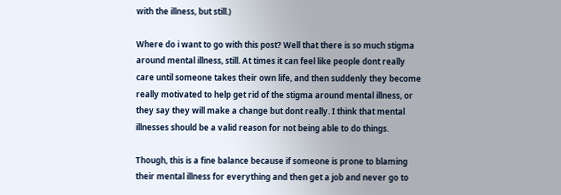with the illness, but still.)

Where do i want to go with this post? Well that there is so much stigma around mental illness, still. At times it can feel like people dont really care until someone takes their own life, and then suddenly they become really motivated to help get rid of the stigma around mental illness, or they say they will make a change but dont really. I think that mental illnesses should be a valid reason for not being able to do things.

Though, this is a fine balance because if someone is prone to blaming their mental illness for everything and then get a job and never go to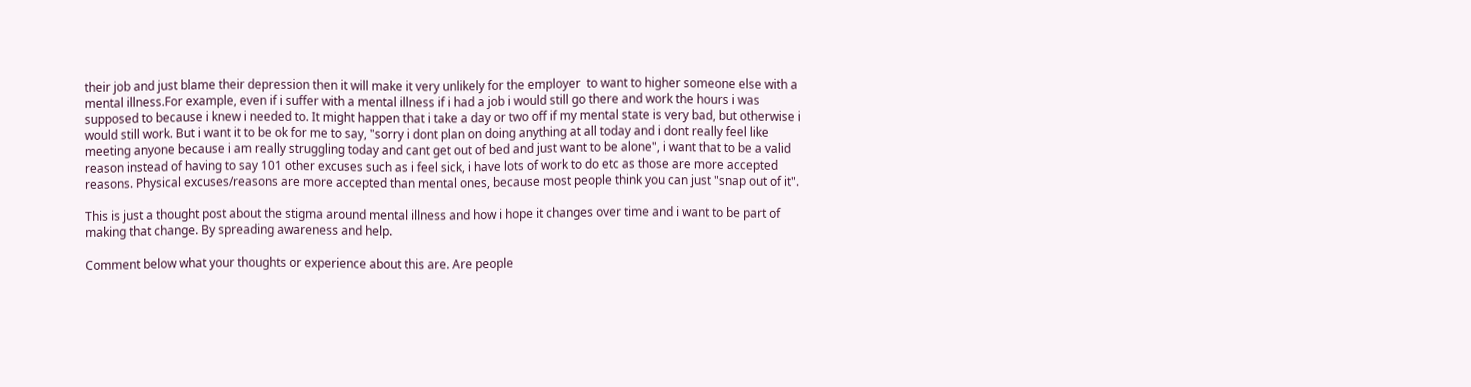their job and just blame their depression then it will make it very unlikely for the employer  to want to higher someone else with a mental illness.For example, even if i suffer with a mental illness if i had a job i would still go there and work the hours i was supposed to because i knew i needed to. It might happen that i take a day or two off if my mental state is very bad, but otherwise i would still work. But i want it to be ok for me to say, "sorry i dont plan on doing anything at all today and i dont really feel like meeting anyone because i am really struggling today and cant get out of bed and just want to be alone", i want that to be a valid reason instead of having to say 101 other excuses such as i feel sick, i have lots of work to do etc as those are more accepted reasons. Physical excuses/reasons are more accepted than mental ones, because most people think you can just "snap out of it".

This is just a thought post about the stigma around mental illness and how i hope it changes over time and i want to be part of making that change. By spreading awareness and help.

Comment below what your thoughts or experience about this are. Are people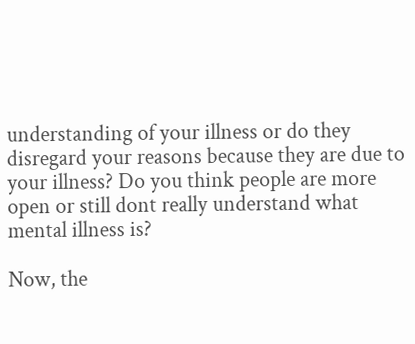understanding of your illness or do they disregard your reasons because they are due to your illness? Do you think people are more open or still dont really understand what mental illness is?

Now, the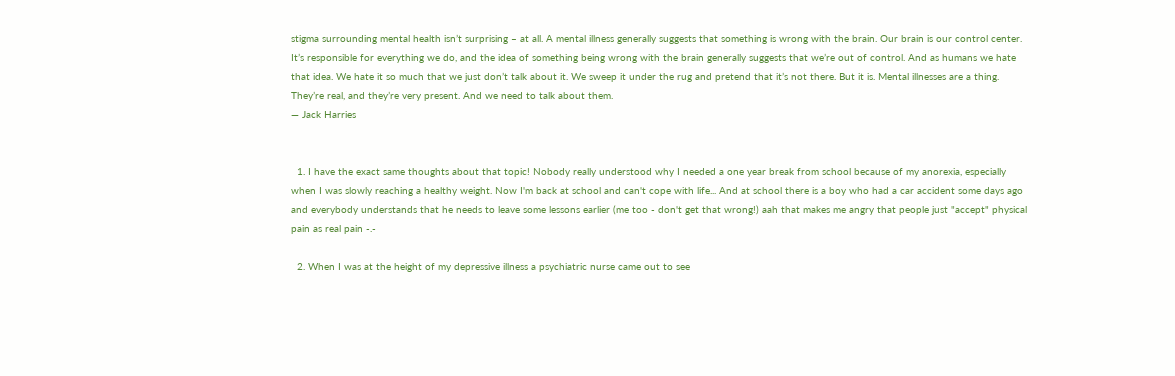stigma surrounding mental health isn’t surprising – at all. A mental illness generally suggests that something is wrong with the brain. Our brain is our control center. It’s responsible for everything we do, and the idea of something being wrong with the brain generally suggests that we’re out of control. And as humans we hate that idea. We hate it so much that we just don’t talk about it. We sweep it under the rug and pretend that it’s not there. But it is. Mental illnesses are a thing. They’re real, and they’re very present. And we need to talk about them.
— Jack Harries


  1. I have the exact same thoughts about that topic! Nobody really understood why I needed a one year break from school because of my anorexia, especially when I was slowly reaching a healthy weight. Now I'm back at school and can't cope with life... And at school there is a boy who had a car accident some days ago and everybody understands that he needs to leave some lessons earlier (me too - don't get that wrong!) aah that makes me angry that people just "accept" physical pain as real pain -.-

  2. When I was at the height of my depressive illness a psychiatric nurse came out to see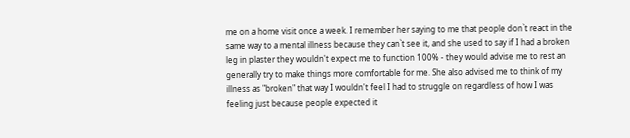me on a home visit once a week. I remember her saying to me that people don`t react in the same way to a mental illness because they can`t see it, and she used to say if I had a broken leg in plaster they wouldn't expect me to function 100% - they would advise me to rest an generally try to make things more comfortable for me. She also advised me to think of my illness as "broken" that way I wouldn't feel I had to struggle on regardless of how I was feeling just because people expected it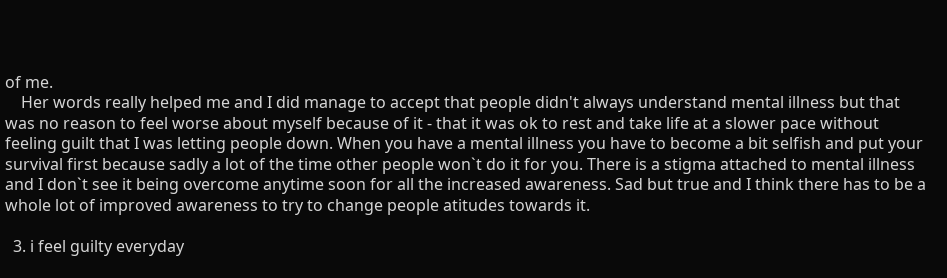of me.
    Her words really helped me and I did manage to accept that people didn't always understand mental illness but that was no reason to feel worse about myself because of it - that it was ok to rest and take life at a slower pace without feeling guilt that I was letting people down. When you have a mental illness you have to become a bit selfish and put your survival first because sadly a lot of the time other people won`t do it for you. There is a stigma attached to mental illness and I don`t see it being overcome anytime soon for all the increased awareness. Sad but true and I think there has to be a whole lot of improved awareness to try to change people atitudes towards it.

  3. i feel guilty everyday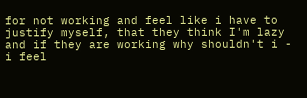for not working and feel like i have to justify myself, that they think I'm lazy and if they are working why shouldn't i - i feel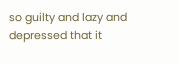so guilty and lazy and depressed that it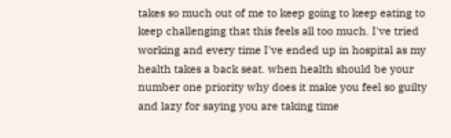takes so much out of me to keep going to keep eating to keep challenging that this feels all too much. I've tried working and every time I've ended up in hospital as my health takes a back seat. when health should be your number one priority why does it make you feel so guilty and lazy for saying you are taking time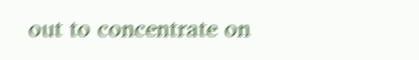out to concentrate on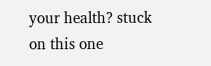your health? stuck on this one